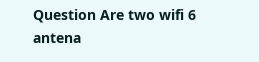Question Are two wifi 6 antena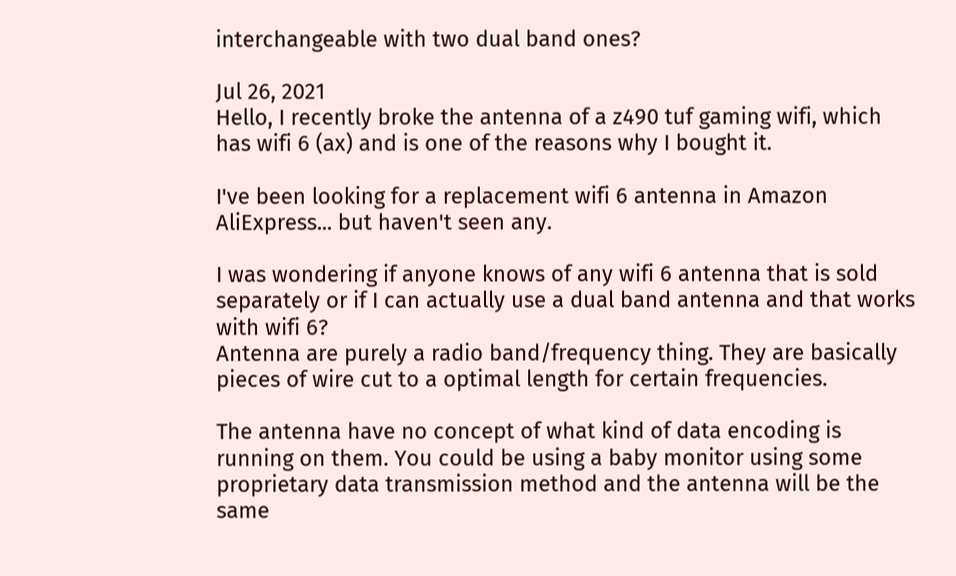interchangeable with two dual band ones?

Jul 26, 2021
Hello, I recently broke the antenna of a z490 tuf gaming wifi, which has wifi 6 (ax) and is one of the reasons why I bought it.

I've been looking for a replacement wifi 6 antenna in Amazon AliExpress... but haven't seen any.

I was wondering if anyone knows of any wifi 6 antenna that is sold separately or if I can actually use a dual band antenna and that works with wifi 6?
Antenna are purely a radio band/frequency thing. They are basically pieces of wire cut to a optimal length for certain frequencies.

The antenna have no concept of what kind of data encoding is running on them. You could be using a baby monitor using some proprietary data transmission method and the antenna will be the same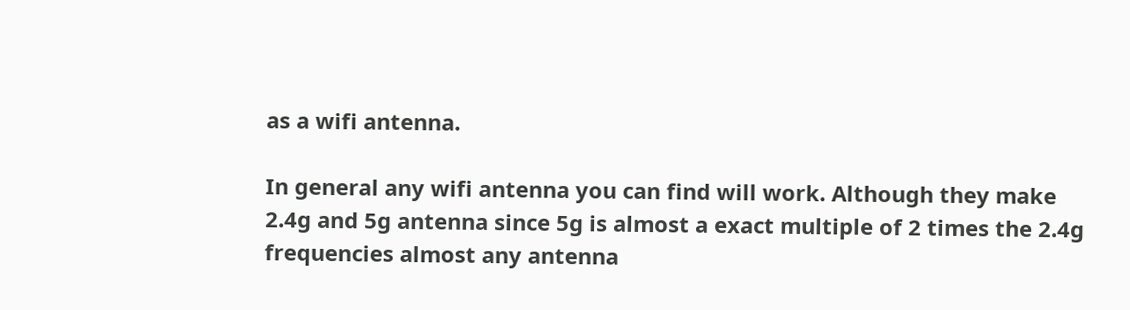as a wifi antenna.

In general any wifi antenna you can find will work. Although they make 2.4g and 5g antenna since 5g is almost a exact multiple of 2 times the 2.4g frequencies almost any antenna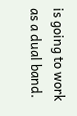is going to work as a dual band.